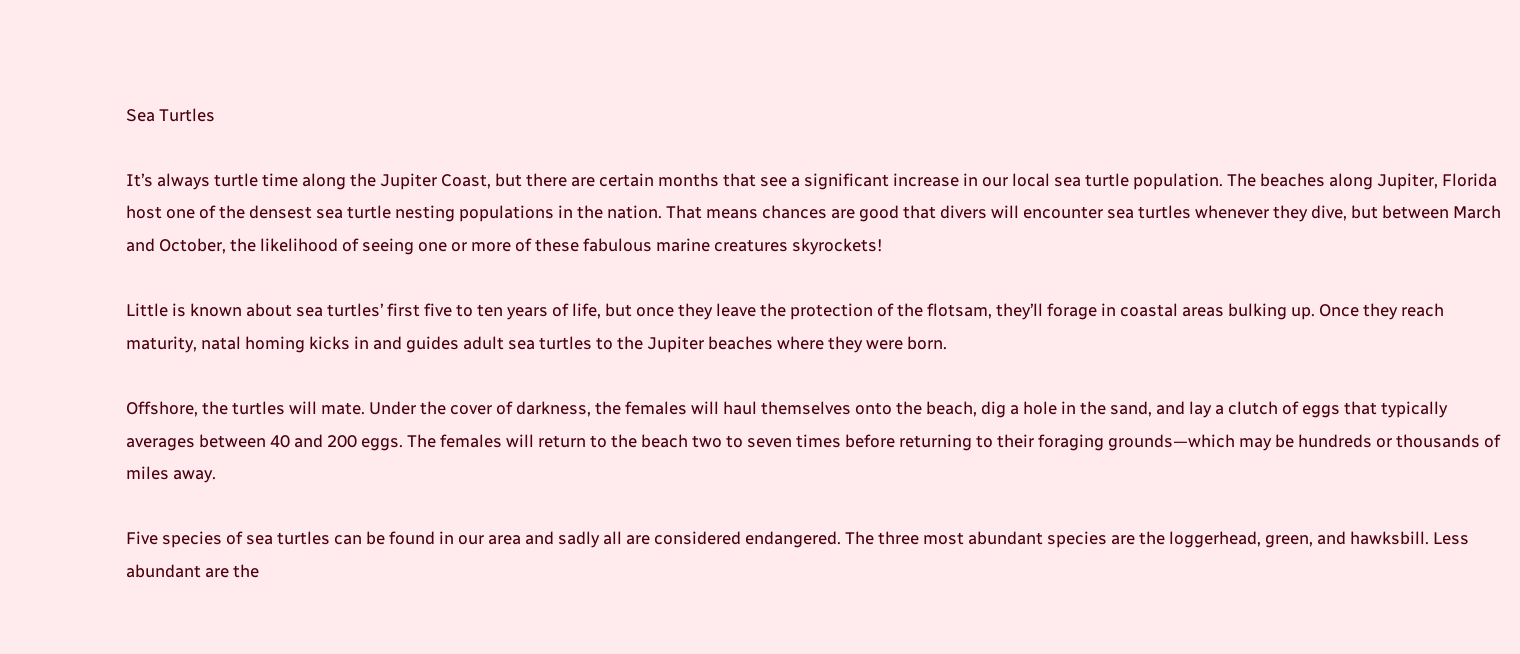Sea Turtles

It’s always turtle time along the Jupiter Coast, but there are certain months that see a significant increase in our local sea turtle population. The beaches along Jupiter, Florida host one of the densest sea turtle nesting populations in the nation. That means chances are good that divers will encounter sea turtles whenever they dive, but between March and October, the likelihood of seeing one or more of these fabulous marine creatures skyrockets!

Little is known about sea turtles’ first five to ten years of life, but once they leave the protection of the flotsam, they’ll forage in coastal areas bulking up. Once they reach maturity, natal homing kicks in and guides adult sea turtles to the Jupiter beaches where they were born.

Offshore, the turtles will mate. Under the cover of darkness, the females will haul themselves onto the beach, dig a hole in the sand, and lay a clutch of eggs that typically averages between 40 and 200 eggs. The females will return to the beach two to seven times before returning to their foraging grounds—which may be hundreds or thousands of miles away.

Five species of sea turtles can be found in our area and sadly all are considered endangered. The three most abundant species are the loggerhead, green, and hawksbill. Less abundant are the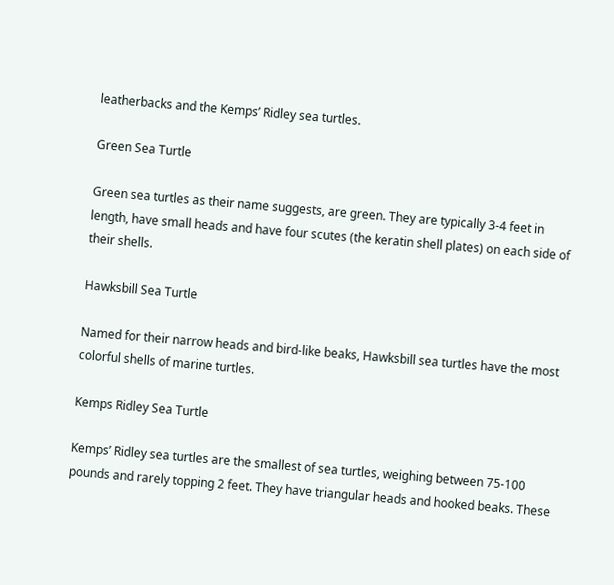leatherbacks and the Kemps’ Ridley sea turtles.

Green Sea Turtle

Green sea turtles as their name suggests, are green. They are typically 3-4 feet in length, have small heads and have four scutes (the keratin shell plates) on each side of their shells.

Hawksbill Sea Turtle

Named for their narrow heads and bird-like beaks, Hawksbill sea turtles have the most colorful shells of marine turtles.

Kemps Ridley Sea Turtle

Kemps’ Ridley sea turtles are the smallest of sea turtles, weighing between 75-100 pounds and rarely topping 2 feet. They have triangular heads and hooked beaks. These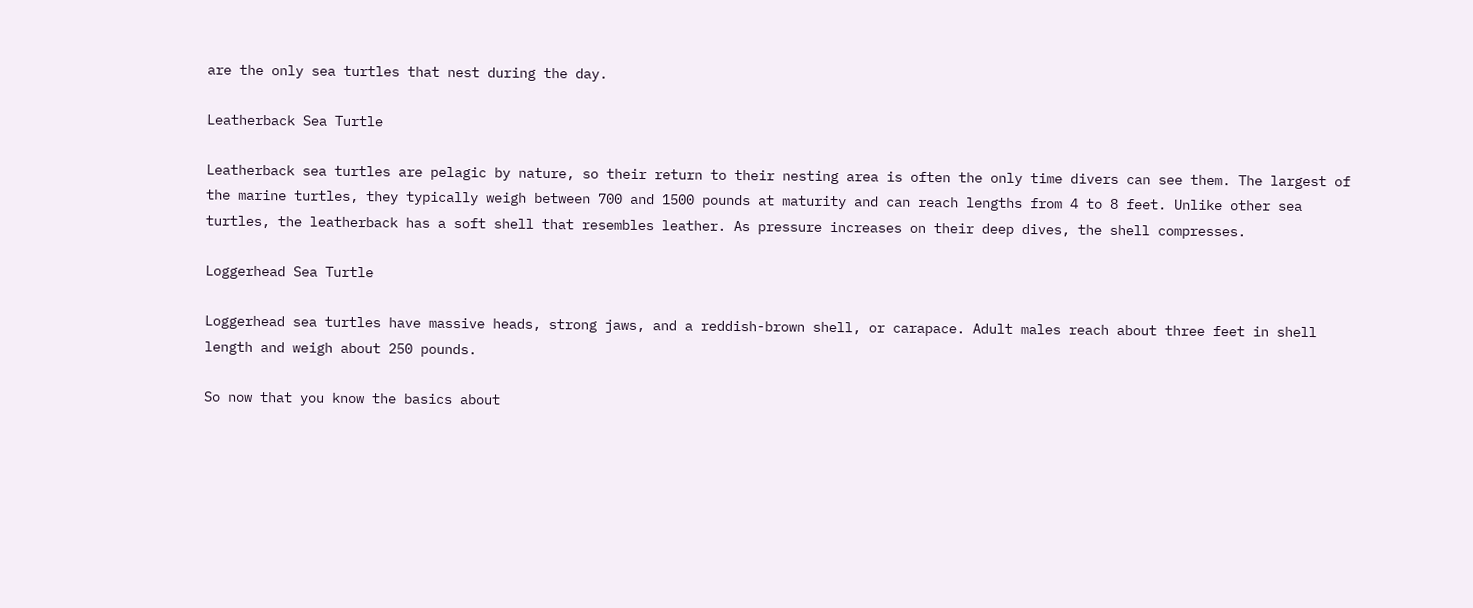are the only sea turtles that nest during the day.

Leatherback Sea Turtle

Leatherback sea turtles are pelagic by nature, so their return to their nesting area is often the only time divers can see them. The largest of the marine turtles, they typically weigh between 700 and 1500 pounds at maturity and can reach lengths from 4 to 8 feet. Unlike other sea turtles, the leatherback has a soft shell that resembles leather. As pressure increases on their deep dives, the shell compresses.

Loggerhead Sea Turtle

Loggerhead sea turtles have massive heads, strong jaws, and a reddish-brown shell, or carapace. Adult males reach about three feet in shell length and weigh about 250 pounds.

So now that you know the basics about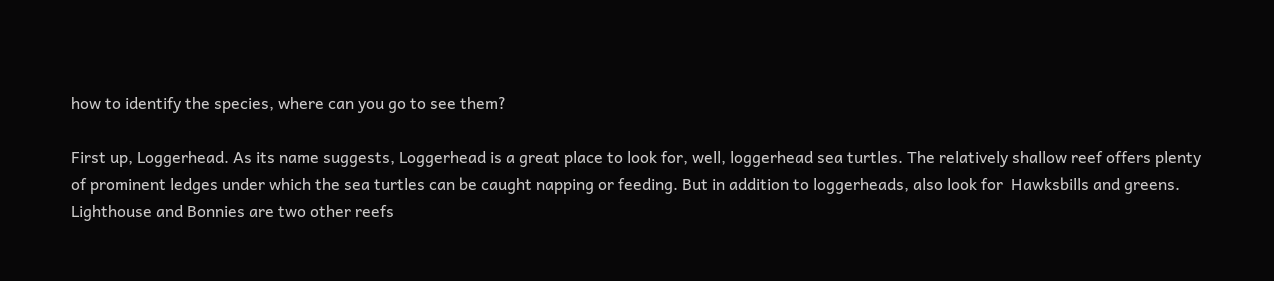how to identify the species, where can you go to see them?

First up, Loggerhead. As its name suggests, Loggerhead is a great place to look for, well, loggerhead sea turtles. The relatively shallow reef offers plenty of prominent ledges under which the sea turtles can be caught napping or feeding. But in addition to loggerheads, also look for  Hawksbills and greens. Lighthouse and Bonnies are two other reefs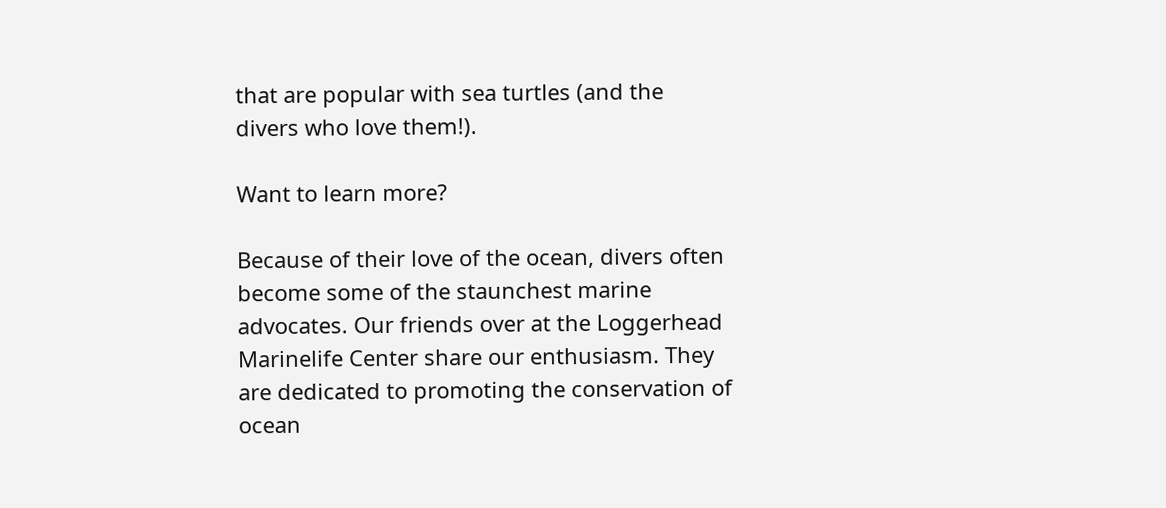that are popular with sea turtles (and the divers who love them!).

Want to learn more?

Because of their love of the ocean, divers often become some of the staunchest marine advocates. Our friends over at the Loggerhead Marinelife Center share our enthusiasm. They are dedicated to promoting the conservation of ocean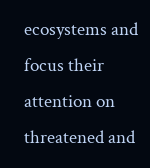ecosystems and focus their attention on threatened and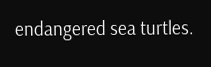endangered sea turtles.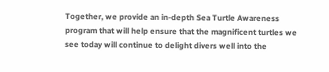Together, we provide an in-depth Sea Turtle Awareness program that will help ensure that the magnificent turtles we see today will continue to delight divers well into the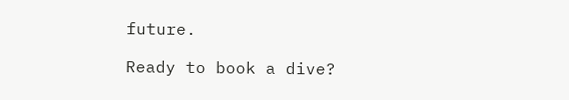future.

Ready to book a dive?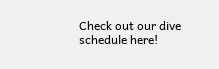Check out our dive schedule here!